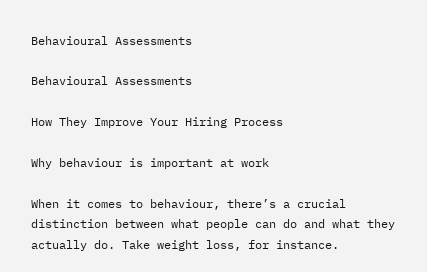Behavioural Assessments

Behavioural Assessments

How They Improve Your Hiring Process

Why behaviour is important at work

When it comes to behaviour, there’s a crucial distinction between what people can do and what they actually do. Take weight loss, for instance.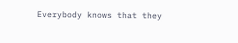Everybody knows that they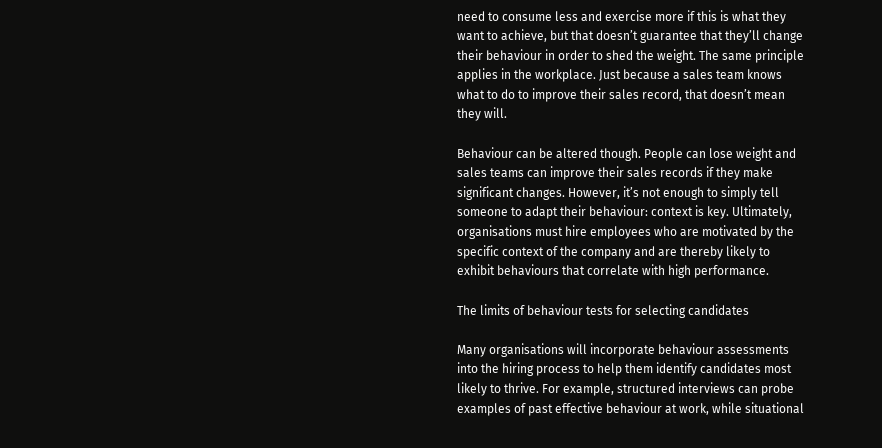need to consume less and exercise more if this is what they want to achieve, but that doesn’t guarantee that they’ll change their behaviour in order to shed the weight. The same principle applies in the workplace. Just because a sales team knows what to do to improve their sales record, that doesn’t mean they will.

Behaviour can be altered though. People can lose weight and sales teams can improve their sales records if they make significant changes. However, it’s not enough to simply tell someone to adapt their behaviour: context is key. Ultimately, organisations must hire employees who are motivated by the specific context of the company and are thereby likely to exhibit behaviours that correlate with high performance.

The limits of behaviour tests for selecting candidates

Many organisations will incorporate behaviour assessments into the hiring process to help them identify candidates most likely to thrive. For example, structured interviews can probe examples of past effective behaviour at work, while situational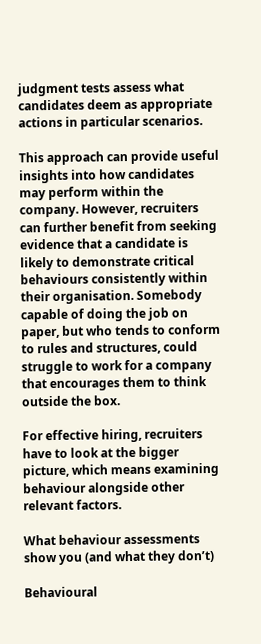judgment tests assess what candidates deem as appropriate actions in particular scenarios.

This approach can provide useful insights into how candidates may perform within the company. However, recruiters can further benefit from seeking evidence that a candidate is likely to demonstrate critical behaviours consistently within their organisation. Somebody capable of doing the job on paper, but who tends to conform to rules and structures, could struggle to work for a company that encourages them to think outside the box.

For effective hiring, recruiters have to look at the bigger picture, which means examining behaviour alongside other relevant factors.

What behaviour assessments show you (and what they don’t)

Behavioural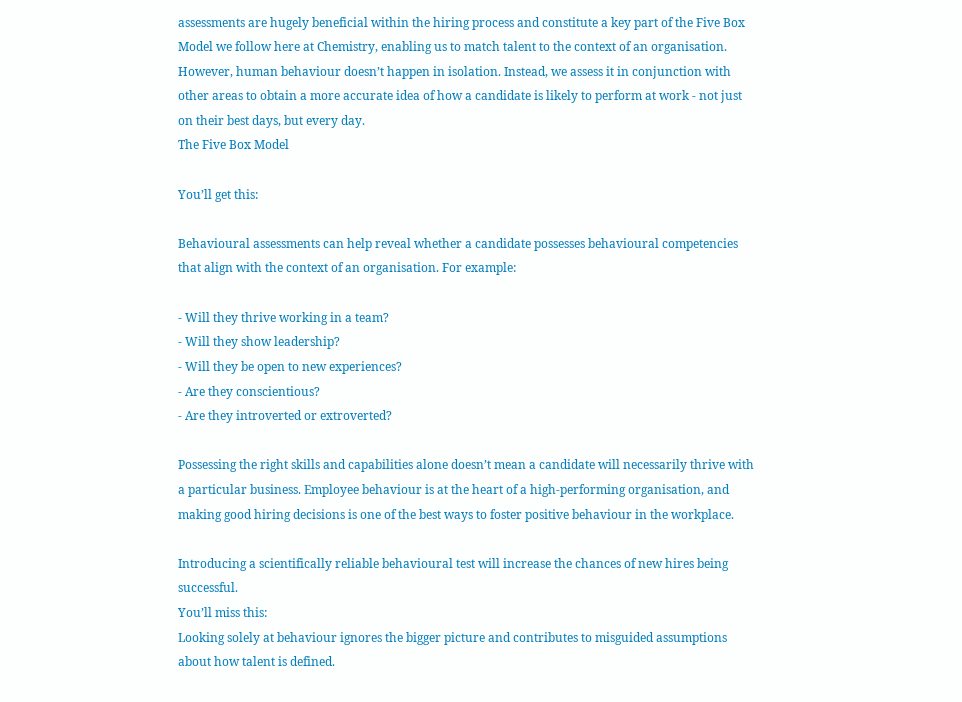assessments are hugely beneficial within the hiring process and constitute a key part of the Five Box Model we follow here at Chemistry, enabling us to match talent to the context of an organisation. However, human behaviour doesn’t happen in isolation. Instead, we assess it in conjunction with other areas to obtain a more accurate idea of how a candidate is likely to perform at work - not just on their best days, but every day.
The Five Box Model

You’ll get this:

Behavioural assessments can help reveal whether a candidate possesses behavioural competencies that align with the context of an organisation. For example:

- Will they thrive working in a team?
- Will they show leadership?
- Will they be open to new experiences?
- Are they conscientious?
- Are they introverted or extroverted?

Possessing the right skills and capabilities alone doesn’t mean a candidate will necessarily thrive with a particular business. Employee behaviour is at the heart of a high-performing organisation, and making good hiring decisions is one of the best ways to foster positive behaviour in the workplace.

Introducing a scientifically reliable behavioural test will increase the chances of new hires being successful.
You’ll miss this:
Looking solely at behaviour ignores the bigger picture and contributes to misguided assumptions about how talent is defined.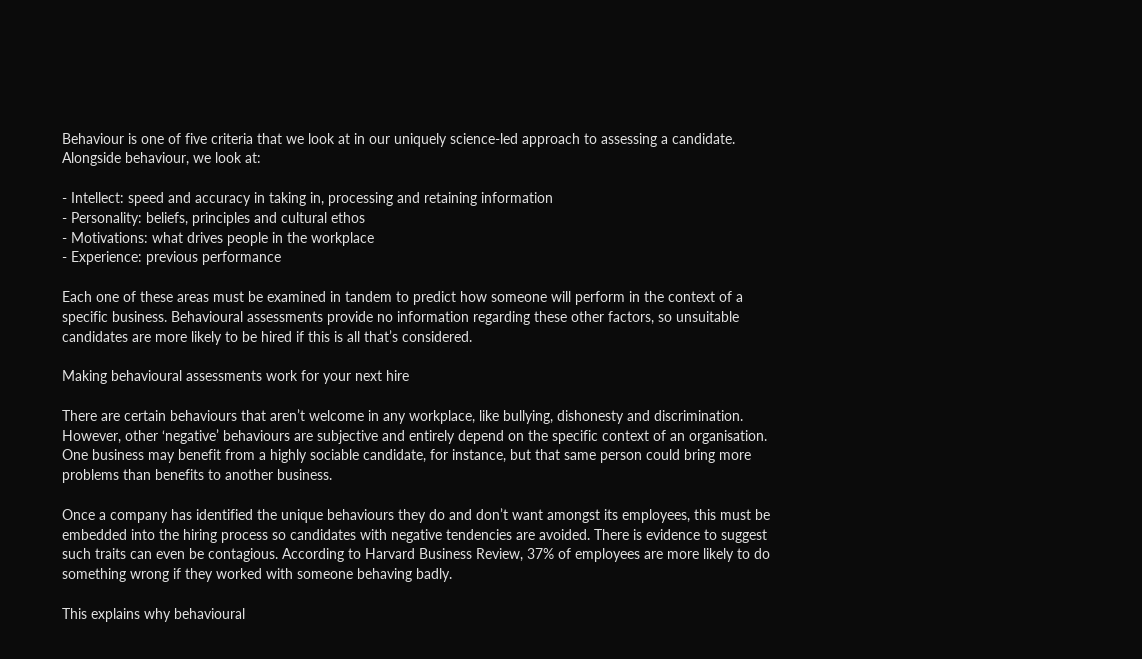Behaviour is one of five criteria that we look at in our uniquely science-led approach to assessing a candidate. Alongside behaviour, we look at:

- Intellect: speed and accuracy in taking in, processing and retaining information
- Personality: beliefs, principles and cultural ethos
- Motivations: what drives people in the workplace
- Experience: previous performance

Each one of these areas must be examined in tandem to predict how someone will perform in the context of a specific business. Behavioural assessments provide no information regarding these other factors, so unsuitable candidates are more likely to be hired if this is all that’s considered.

Making behavioural assessments work for your next hire

There are certain behaviours that aren’t welcome in any workplace, like bullying, dishonesty and discrimination. However, other ‘negative’ behaviours are subjective and entirely depend on the specific context of an organisation. One business may benefit from a highly sociable candidate, for instance, but that same person could bring more problems than benefits to another business.

Once a company has identified the unique behaviours they do and don’t want amongst its employees, this must be embedded into the hiring process so candidates with negative tendencies are avoided. There is evidence to suggest such traits can even be contagious. According to Harvard Business Review, 37% of employees are more likely to do something wrong if they worked with someone behaving badly.

This explains why behavioural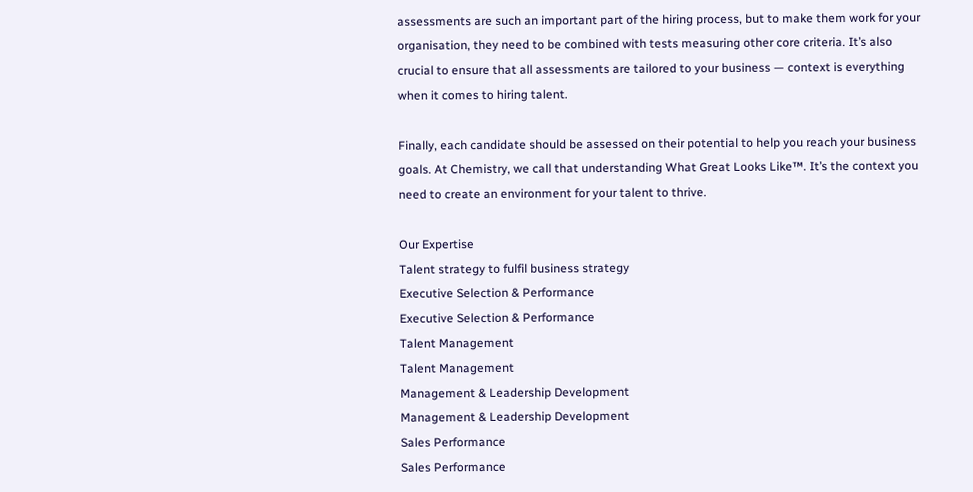assessments are such an important part of the hiring process, but to make them work for your organisation, they need to be combined with tests measuring other core criteria. It’s also crucial to ensure that all assessments are tailored to your business — context is everything when it comes to hiring talent.

Finally, each candidate should be assessed on their potential to help you reach your business goals. At Chemistry, we call that understanding What Great Looks Like™. It’s the context you need to create an environment for your talent to thrive.

Our Expertise
Talent strategy to fulfil business strategy
Executive Selection & Performance
Executive Selection & Performance
Talent Management
Talent Management
Management & Leadership Development
Management & Leadership Development
Sales Performance
Sales Performance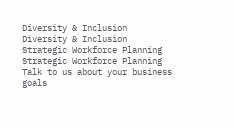Diversity & Inclusion
Diversity & Inclusion
Strategic Workforce Planning
Strategic Workforce Planning
Talk to us about your business goals